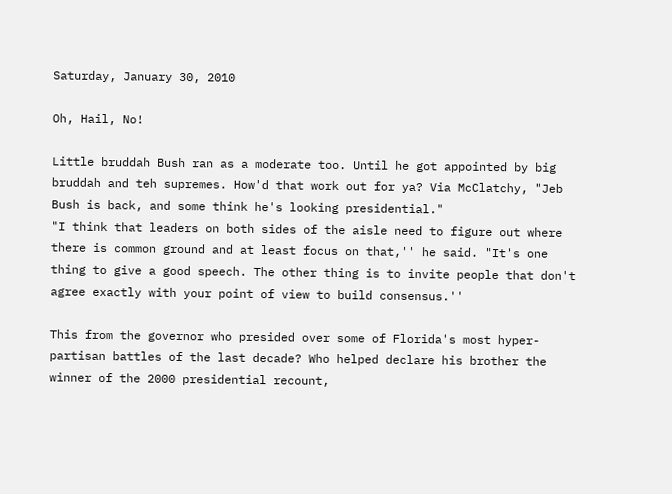Saturday, January 30, 2010

Oh, Hail, No!

Little bruddah Bush ran as a moderate too. Until he got appointed by big bruddah and teh supremes. How'd that work out for ya? Via McClatchy, "Jeb Bush is back, and some think he's looking presidential."
"I think that leaders on both sides of the aisle need to figure out where there is common ground and at least focus on that,'' he said. "It's one thing to give a good speech. The other thing is to invite people that don't agree exactly with your point of view to build consensus.''

This from the governor who presided over some of Florida's most hyper-partisan battles of the last decade? Who helped declare his brother the winner of the 2000 presidential recount,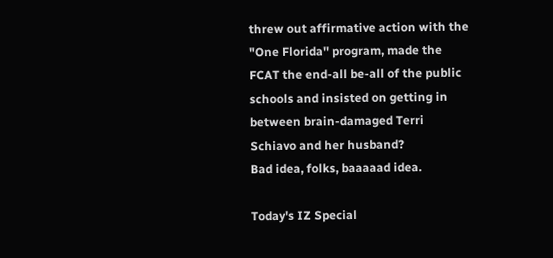threw out affirmative action with the "One Florida'' program, made the FCAT the end-all be-all of the public schools and insisted on getting in between brain-damaged Terri Schiavo and her husband?
Bad idea, folks, baaaaad idea.

Today's IZ Special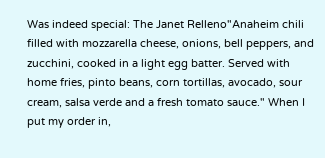Was indeed special: The Janet Relleno"Anaheim chili filled with mozzarella cheese, onions, bell peppers, and zucchini, cooked in a light egg batter. Served with home fries, pinto beans, corn tortillas, avocado, sour cream, salsa verde and a fresh tomato sauce." When I put my order in,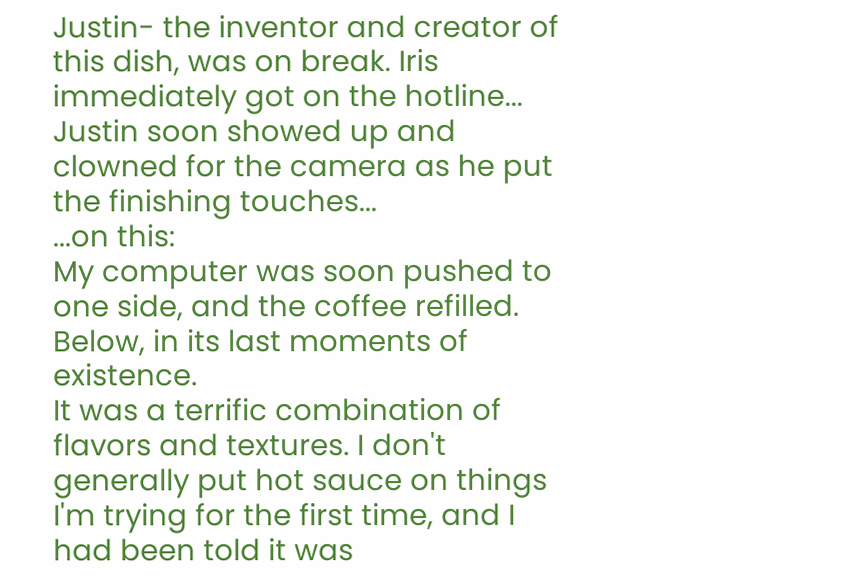Justin- the inventor and creator of this dish, was on break. Iris immediately got on the hotline...
Justin soon showed up and clowned for the camera as he put the finishing touches...
...on this:
My computer was soon pushed to one side, and the coffee refilled.
Below, in its last moments of existence.
It was a terrific combination of flavors and textures. I don't generally put hot sauce on things I'm trying for the first time, and I had been told it was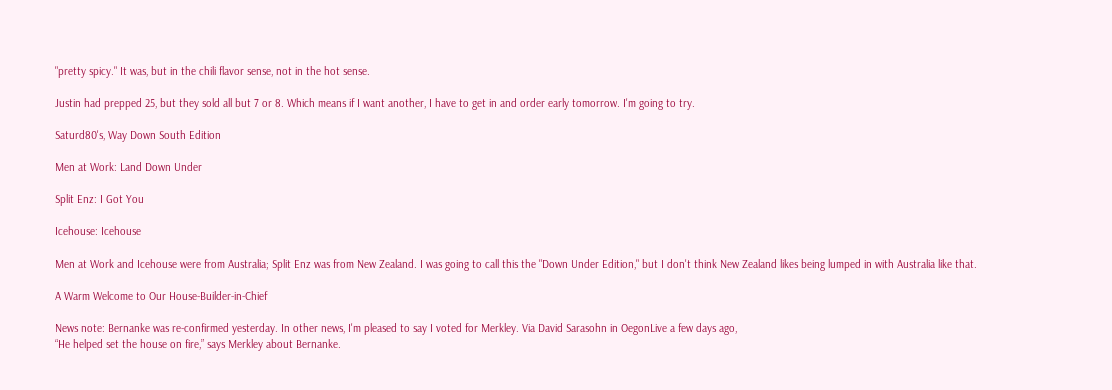"pretty spicy." It was, but in the chili flavor sense, not in the hot sense.

Justin had prepped 25, but they sold all but 7 or 8. Which means if I want another, I have to get in and order early tomorrow. I'm going to try.

Saturd80's, Way Down South Edition

Men at Work: Land Down Under

Split Enz: I Got You

Icehouse: Icehouse

Men at Work and Icehouse were from Australia; Split Enz was from New Zealand. I was going to call this the "Down Under Edition," but I don't think New Zealand likes being lumped in with Australia like that.

A Warm Welcome to Our House-Builder-in-Chief

News note: Bernanke was re-confirmed yesterday. In other news, I'm pleased to say I voted for Merkley. Via David Sarasohn in OegonLive a few days ago,
“He helped set the house on fire,” says Merkley about Bernanke.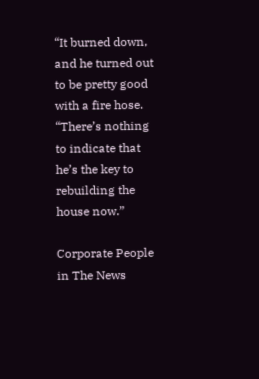“It burned down, and he turned out to be pretty good with a fire hose. “There’s nothing to indicate that he’s the key to rebuilding the house now.”

Corporate People in The News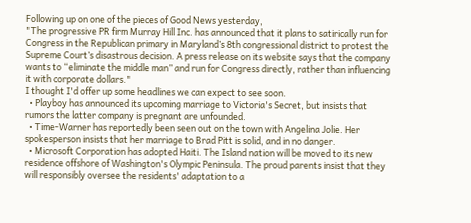Following up on one of the pieces of Good News yesterday,
"The progressive PR firm Murray Hill Inc. has announced that it plans to satirically run for Congress in the Republican primary in Maryland’s 8th congressional district to protest the Supreme Court’s disastrous decision. A press release on its website says that the company wants to “eliminate the middle man” and run for Congress directly, rather than influencing it with corporate dollars."
I thought I'd offer up some headlines we can expect to see soon.
  • Playboy has announced its upcoming marriage to Victoria's Secret, but insists that rumors the latter company is pregnant are unfounded.
  • Time-Warner has reportedly been seen out on the town with Angelina Jolie. Her spokesperson insists that her marriage to Brad Pitt is solid, and in no danger.
  • Microsoft Corporation has adopted Haiti. The Island nation will be moved to its new residence offshore of Washington's Olympic Peninsula. The proud parents insist that they will responsibly oversee the residents' adaptation to a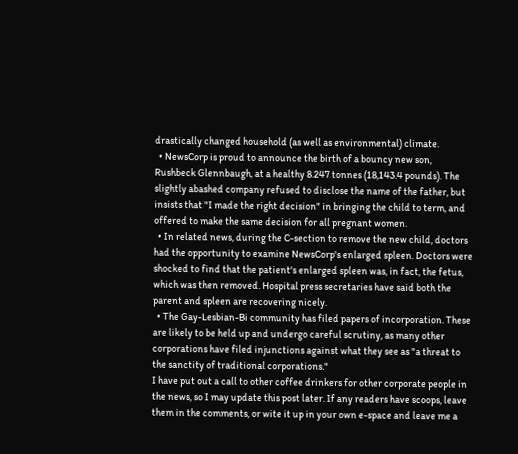drastically changed household (as well as environmental) climate.
  • NewsCorp is proud to announce the birth of a bouncy new son, Rushbeck Glennbaugh, at a healthy 8.247 tonnes (18,143.4 pounds). The slightly abashed company refused to disclose the name of the father, but insists that "I made the right decision" in bringing the child to term, and offered to make the same decision for all pregnant women.
  • In related news, during the C-section to remove the new child, doctors had the opportunity to examine NewsCorp's enlarged spleen. Doctors were shocked to find that the patient's enlarged spleen was, in fact, the fetus, which was then removed. Hospital press secretaries have said both the parent and spleen are recovering nicely.
  • The Gay-Lesbian-Bi community has filed papers of incorporation. These are likely to be held up and undergo careful scrutiny, as many other corporations have filed injunctions against what they see as "a threat to the sanctity of traditional corporations."
I have put out a call to other coffee drinkers for other corporate people in the news, so I may update this post later. If any readers have scoops, leave them in the comments, or wite it up in your own e-space and leave me a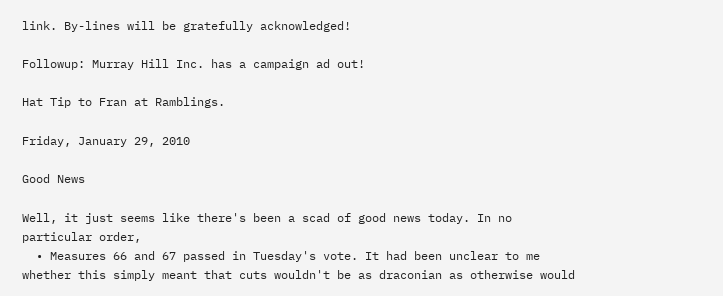link. By-lines will be gratefully acknowledged!

Followup: Murray Hill Inc. has a campaign ad out!

Hat Tip to Fran at Ramblings.

Friday, January 29, 2010

Good News

Well, it just seems like there's been a scad of good news today. In no particular order,
  • Measures 66 and 67 passed in Tuesday's vote. It had been unclear to me whether this simply meant that cuts wouldn't be as draconian as otherwise would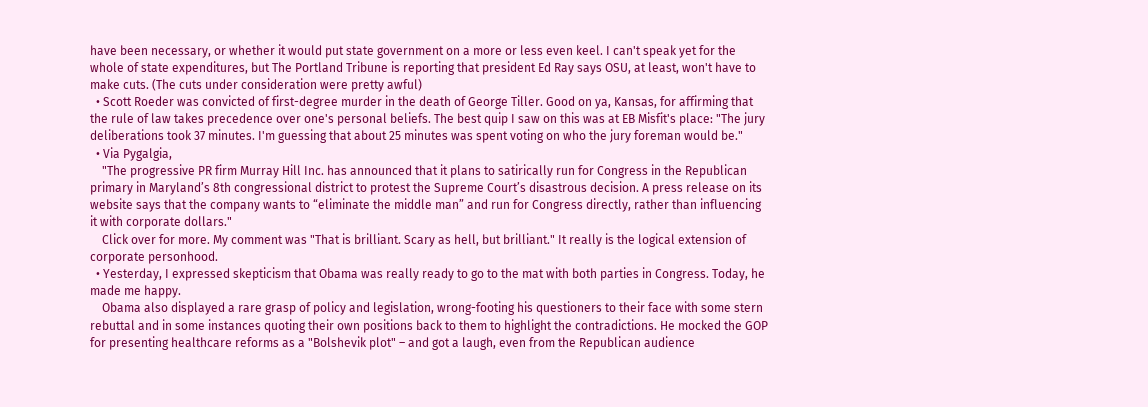have been necessary, or whether it would put state government on a more or less even keel. I can't speak yet for the whole of state expenditures, but The Portland Tribune is reporting that president Ed Ray says OSU, at least, won't have to make cuts. (The cuts under consideration were pretty awful)
  • Scott Roeder was convicted of first-degree murder in the death of George Tiller. Good on ya, Kansas, for affirming that the rule of law takes precedence over one's personal beliefs. The best quip I saw on this was at EB Misfit's place: "The jury deliberations took 37 minutes. I'm guessing that about 25 minutes was spent voting on who the jury foreman would be."
  • Via Pygalgia,
    "The progressive PR firm Murray Hill Inc. has announced that it plans to satirically run for Congress in the Republican primary in Maryland’s 8th congressional district to protest the Supreme Court’s disastrous decision. A press release on its website says that the company wants to “eliminate the middle man” and run for Congress directly, rather than influencing it with corporate dollars."
    Click over for more. My comment was "That is brilliant. Scary as hell, but brilliant." It really is the logical extension of corporate personhood.
  • Yesterday, I expressed skepticism that Obama was really ready to go to the mat with both parties in Congress. Today, he made me happy.
    Obama also displayed a rare grasp of policy and legislation, wrong-footing his questioners to their face with some stern rebuttal and in some instances quoting their own positions back to them to highlight the contradictions. He mocked the GOP for presenting healthcare reforms as a "Bolshevik plot" – and got a laugh, even from the Republican audience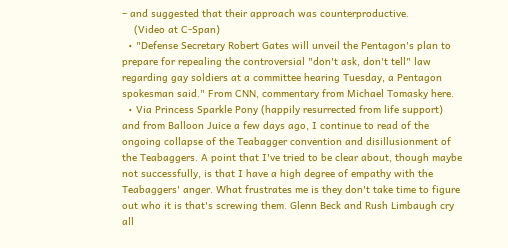– and suggested that their approach was counterproductive.
    (Video at C-Span)
  • "Defense Secretary Robert Gates will unveil the Pentagon's plan to prepare for repealing the controversial "don't ask, don't tell" law regarding gay soldiers at a committee hearing Tuesday, a Pentagon spokesman said." From CNN, commentary from Michael Tomasky here.
  • Via Princess Sparkle Pony (happily resurrected from life support) and from Balloon Juice a few days ago, I continue to read of the ongoing collapse of the Teabagger convention and disillusionment of the Teabaggers. A point that I've tried to be clear about, though maybe not successfully, is that I have a high degree of empathy with the Teabaggers' anger. What frustrates me is they don't take time to figure out who it is that's screwing them. Glenn Beck and Rush Limbaugh cry all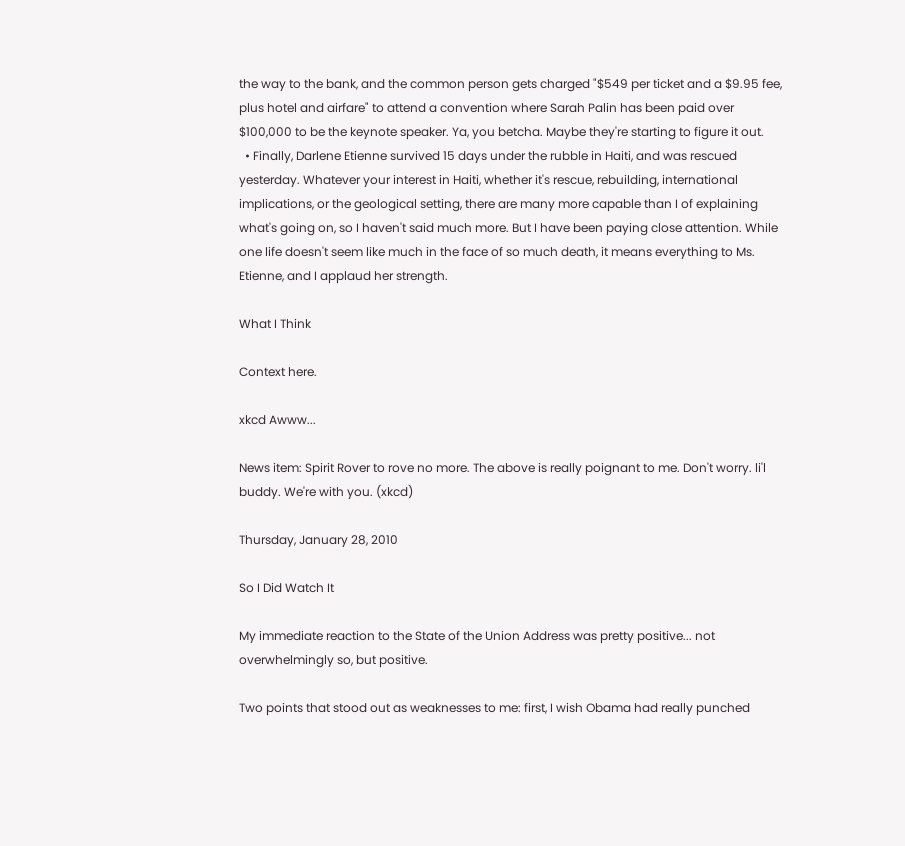the way to the bank, and the common person gets charged "$549 per ticket and a $9.95 fee, plus hotel and airfare" to attend a convention where Sarah Palin has been paid over $100,000 to be the keynote speaker. Ya, you betcha. Maybe they're starting to figure it out.
  • Finally, Darlene Etienne survived 15 days under the rubble in Haiti, and was rescued yesterday. Whatever your interest in Haiti, whether it's rescue, rebuilding, international implications, or the geological setting, there are many more capable than I of explaining what's going on, so I haven't said much more. But I have been paying close attention. While one life doesn't seem like much in the face of so much death, it means everything to Ms. Etienne, and I applaud her strength.

What I Think

Context here.

xkcd Awww...

News item: Spirit Rover to rove no more. The above is really poignant to me. Don't worry. li'l buddy. We're with you. (xkcd)

Thursday, January 28, 2010

So I Did Watch It

My immediate reaction to the State of the Union Address was pretty positive... not overwhelmingly so, but positive.

Two points that stood out as weaknesses to me: first, I wish Obama had really punched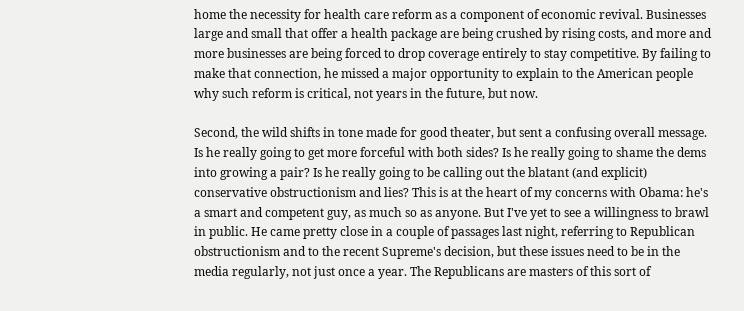home the necessity for health care reform as a component of economic revival. Businesses large and small that offer a health package are being crushed by rising costs, and more and more businesses are being forced to drop coverage entirely to stay competitive. By failing to make that connection, he missed a major opportunity to explain to the American people why such reform is critical, not years in the future, but now.

Second, the wild shifts in tone made for good theater, but sent a confusing overall message. Is he really going to get more forceful with both sides? Is he really going to shame the dems into growing a pair? Is he really going to be calling out the blatant (and explicit) conservative obstructionism and lies? This is at the heart of my concerns with Obama: he's a smart and competent guy, as much so as anyone. But I've yet to see a willingness to brawl in public. He came pretty close in a couple of passages last night, referring to Republican obstructionism and to the recent Supreme's decision, but these issues need to be in the media regularly, not just once a year. The Republicans are masters of this sort of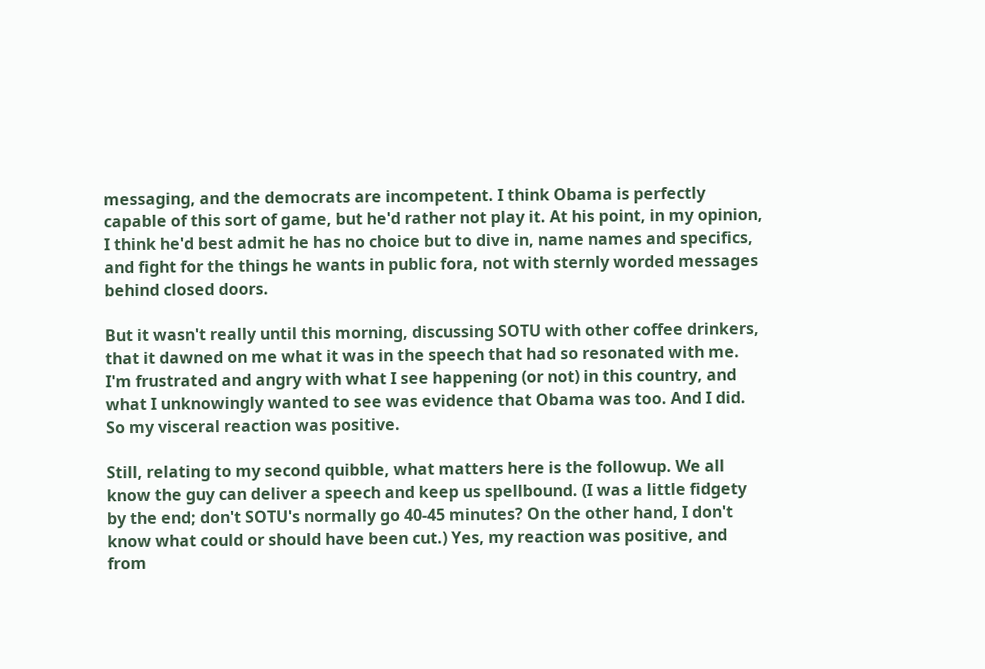messaging, and the democrats are incompetent. I think Obama is perfectly capable of this sort of game, but he'd rather not play it. At his point, in my opinion, I think he'd best admit he has no choice but to dive in, name names and specifics, and fight for the things he wants in public fora, not with sternly worded messages behind closed doors.

But it wasn't really until this morning, discussing SOTU with other coffee drinkers, that it dawned on me what it was in the speech that had so resonated with me. I'm frustrated and angry with what I see happening (or not) in this country, and what I unknowingly wanted to see was evidence that Obama was too. And I did. So my visceral reaction was positive.

Still, relating to my second quibble, what matters here is the followup. We all know the guy can deliver a speech and keep us spellbound. (I was a little fidgety by the end; don't SOTU's normally go 40-45 minutes? On the other hand, I don't know what could or should have been cut.) Yes, my reaction was positive, and from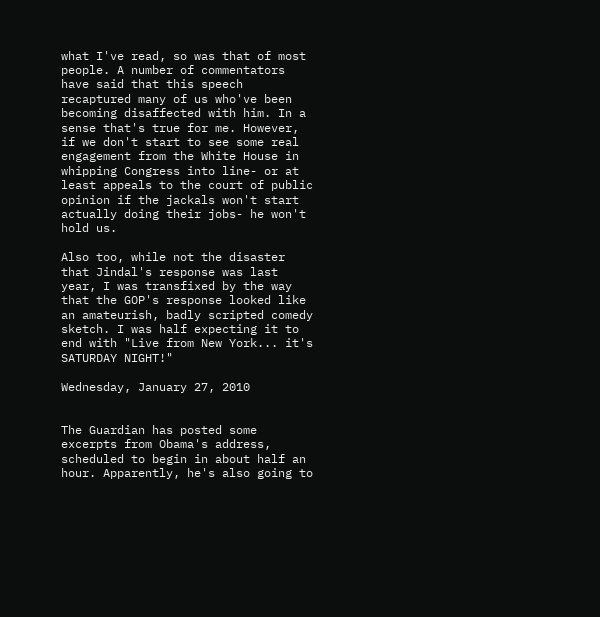what I've read, so was that of most people. A number of commentators have said that this speech recaptured many of us who've been becoming disaffected with him. In a sense that's true for me. However, if we don't start to see some real engagement from the White House in whipping Congress into line- or at least appeals to the court of public opinion if the jackals won't start actually doing their jobs- he won't hold us.

Also too, while not the disaster that Jindal's response was last year, I was transfixed by the way that the GOP's response looked like an amateurish, badly scripted comedy sketch. I was half expecting it to end with "Live from New York... it's SATURDAY NIGHT!"

Wednesday, January 27, 2010


The Guardian has posted some excerpts from Obama's address, scheduled to begin in about half an hour. Apparently, he's also going to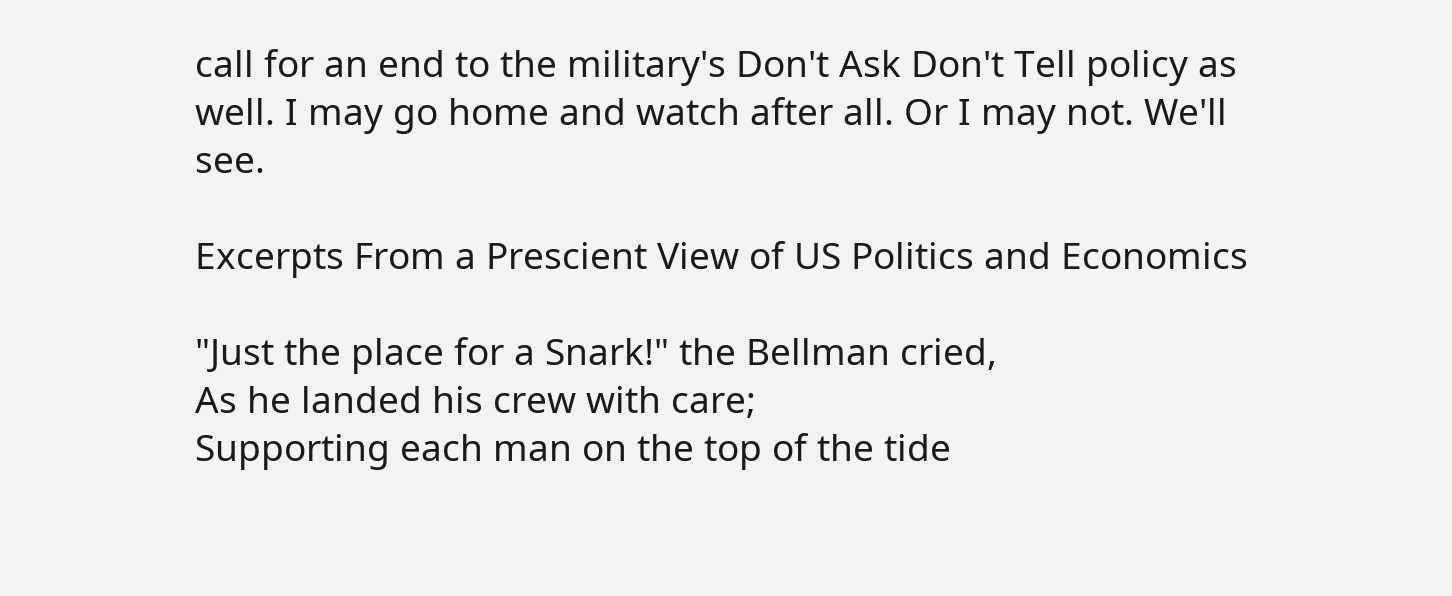call for an end to the military's Don't Ask Don't Tell policy as well. I may go home and watch after all. Or I may not. We'll see.

Excerpts From a Prescient View of US Politics and Economics

"Just the place for a Snark!" the Bellman cried,
As he landed his crew with care;
Supporting each man on the top of the tide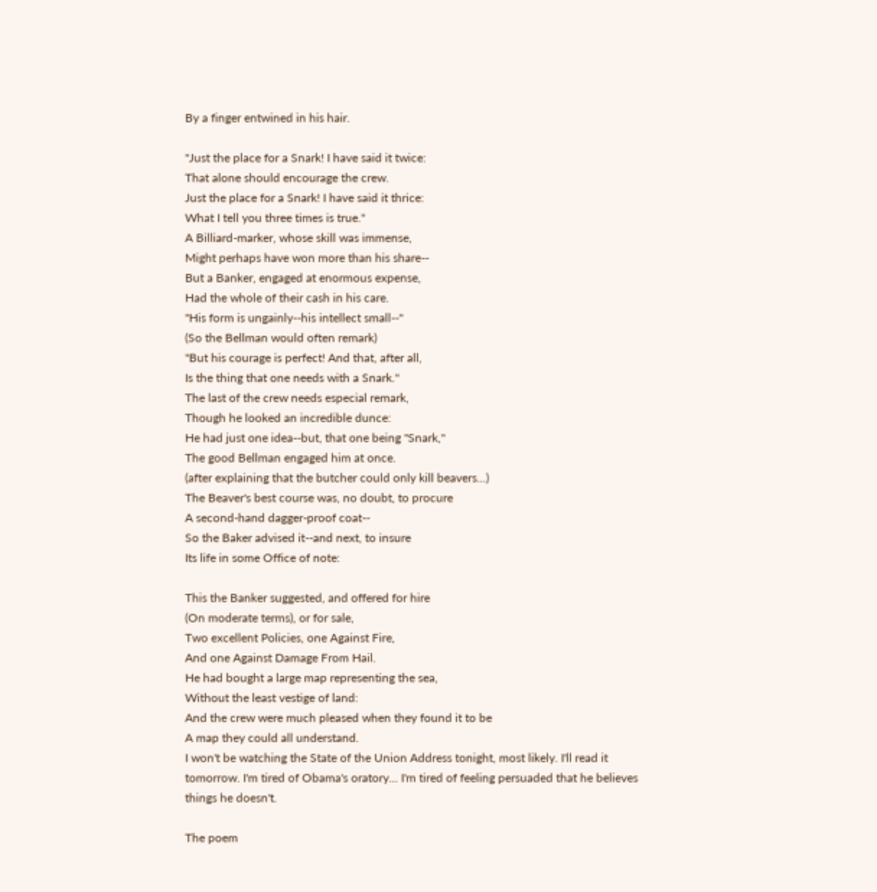By a finger entwined in his hair.

"Just the place for a Snark! I have said it twice:
That alone should encourage the crew.
Just the place for a Snark! I have said it thrice:
What I tell you three times is true."
A Billiard-marker, whose skill was immense,
Might perhaps have won more than his share--
But a Banker, engaged at enormous expense,
Had the whole of their cash in his care.
"His form is ungainly--his intellect small--"
(So the Bellman would often remark)
"But his courage is perfect! And that, after all,
Is the thing that one needs with a Snark."
The last of the crew needs especial remark,
Though he looked an incredible dunce:
He had just one idea--but, that one being "Snark,"
The good Bellman engaged him at once.
(after explaining that the butcher could only kill beavers...)
The Beaver's best course was, no doubt, to procure
A second-hand dagger-proof coat--
So the Baker advised it--and next, to insure
Its life in some Office of note:

This the Banker suggested, and offered for hire
(On moderate terms), or for sale,
Two excellent Policies, one Against Fire,
And one Against Damage From Hail.
He had bought a large map representing the sea,
Without the least vestige of land:
And the crew were much pleased when they found it to be
A map they could all understand.
I won't be watching the State of the Union Address tonight, most likely. I'll read it tomorrow. I'm tired of Obama's oratory... I'm tired of feeling persuaded that he believes things he doesn't.

The poem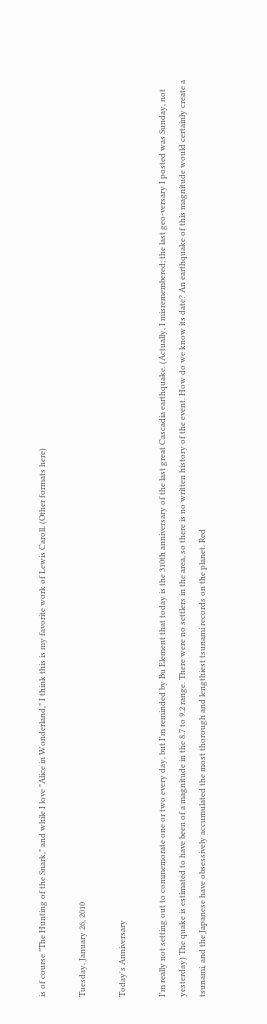is of course "The Hunting of the Snark," and while I love "Alice in Wonderland," I think this is my favorite work of Lewis Caroll. (Other formats here)

Tuesday, January 26, 2010

Today's Anniversary

I'm really not setting out to commemorate one or two every day, but I'm reminded by Bu Element that today is the 310th anniversary of the last great Cascadia earthquake. (Actually, I misremembered; the last geo-versary I posted was Sunday, not yesterday) The quake is estimated to have been of a magnitude in the 8.7 to 9.2 range. There were no settlers in the area, so there is no written history of the event. How do we know its date? An earthquake of this magnitude would certainly create a tsunami, and the Japanese have obsessively accumulated the most thorough and lengthiest tsunami records on the planet. Red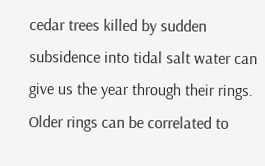cedar trees killed by sudden subsidence into tidal salt water can give us the year through their rings. Older rings can be correlated to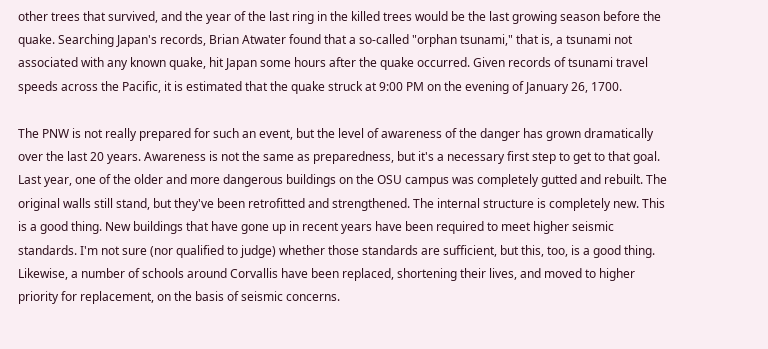other trees that survived, and the year of the last ring in the killed trees would be the last growing season before the quake. Searching Japan's records, Brian Atwater found that a so-called "orphan tsunami," that is, a tsunami not associated with any known quake, hit Japan some hours after the quake occurred. Given records of tsunami travel speeds across the Pacific, it is estimated that the quake struck at 9:00 PM on the evening of January 26, 1700.

The PNW is not really prepared for such an event, but the level of awareness of the danger has grown dramatically over the last 20 years. Awareness is not the same as preparedness, but it's a necessary first step to get to that goal. Last year, one of the older and more dangerous buildings on the OSU campus was completely gutted and rebuilt. The original walls still stand, but they've been retrofitted and strengthened. The internal structure is completely new. This is a good thing. New buildings that have gone up in recent years have been required to meet higher seismic standards. I'm not sure (nor qualified to judge) whether those standards are sufficient, but this, too, is a good thing. Likewise, a number of schools around Corvallis have been replaced, shortening their lives, and moved to higher priority for replacement, on the basis of seismic concerns.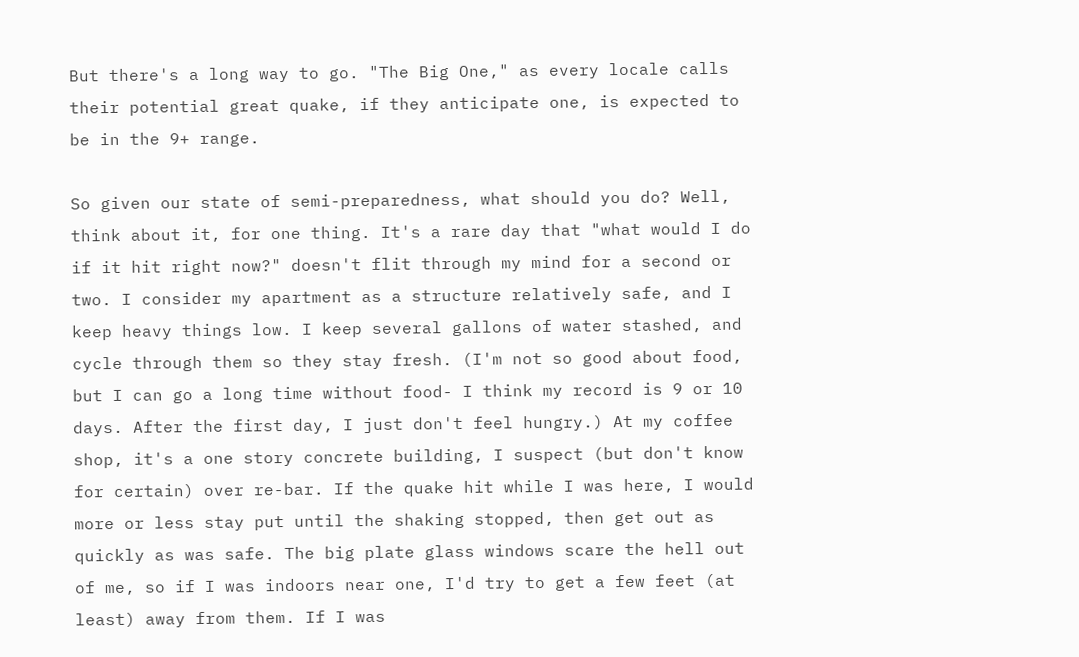But there's a long way to go. "The Big One," as every locale calls their potential great quake, if they anticipate one, is expected to be in the 9+ range.

So given our state of semi-preparedness, what should you do? Well, think about it, for one thing. It's a rare day that "what would I do if it hit right now?" doesn't flit through my mind for a second or two. I consider my apartment as a structure relatively safe, and I keep heavy things low. I keep several gallons of water stashed, and cycle through them so they stay fresh. (I'm not so good about food, but I can go a long time without food- I think my record is 9 or 10 days. After the first day, I just don't feel hungry.) At my coffee shop, it's a one story concrete building, I suspect (but don't know for certain) over re-bar. If the quake hit while I was here, I would more or less stay put until the shaking stopped, then get out as quickly as was safe. The big plate glass windows scare the hell out of me, so if I was indoors near one, I'd try to get a few feet (at least) away from them. If I was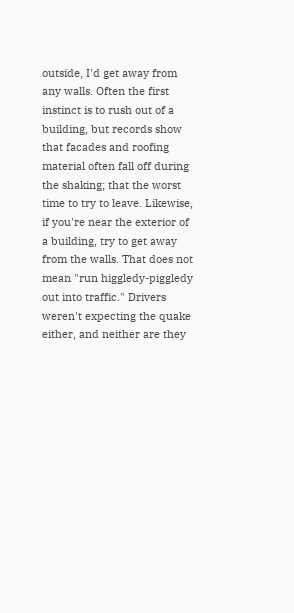outside, I'd get away from any walls. Often the first instinct is to rush out of a building, but records show that facades and roofing material often fall off during the shaking; that the worst time to try to leave. Likewise, if you're near the exterior of a building, try to get away from the walls. That does not mean "run higgledy-piggledy out into traffic." Drivers weren't expecting the quake either, and neither are they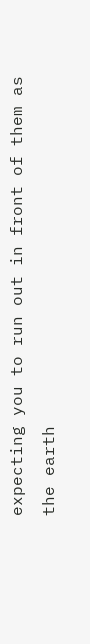expecting you to run out in front of them as the earth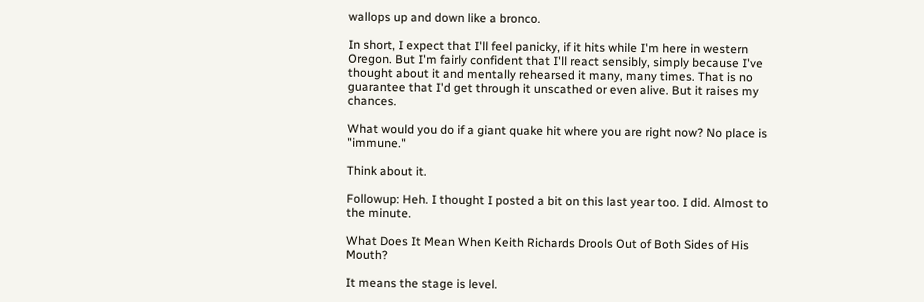wallops up and down like a bronco.

In short, I expect that I'll feel panicky, if it hits while I'm here in western Oregon. But I'm fairly confident that I'll react sensibly, simply because I've thought about it and mentally rehearsed it many, many times. That is no guarantee that I'd get through it unscathed or even alive. But it raises my chances.

What would you do if a giant quake hit where you are right now? No place is "immune."

Think about it.

Followup: Heh. I thought I posted a bit on this last year too. I did. Almost to the minute.

What Does It Mean When Keith Richards Drools Out of Both Sides of His Mouth?

It means the stage is level.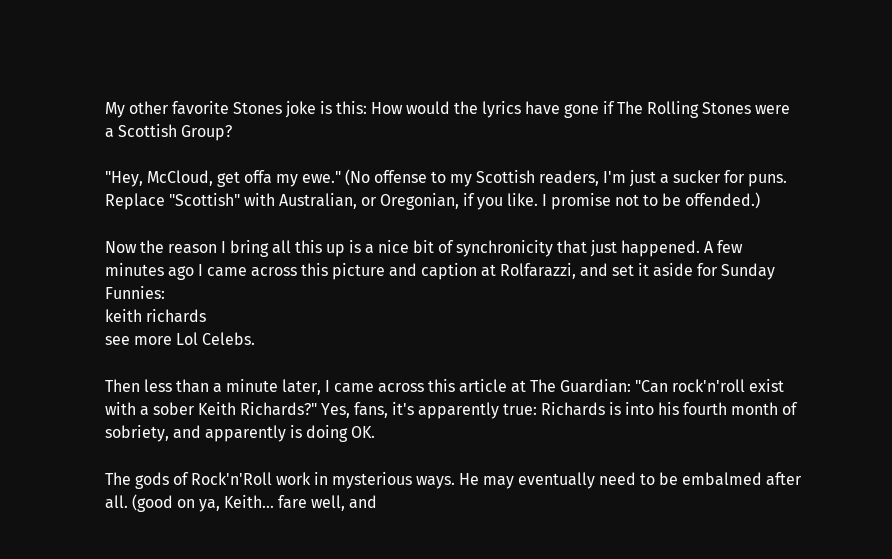My other favorite Stones joke is this: How would the lyrics have gone if The Rolling Stones were a Scottish Group?

"Hey, McCloud, get offa my ewe." (No offense to my Scottish readers, I'm just a sucker for puns. Replace "Scottish" with Australian, or Oregonian, if you like. I promise not to be offended.)

Now the reason I bring all this up is a nice bit of synchronicity that just happened. A few minutes ago I came across this picture and caption at Rolfarazzi, and set it aside for Sunday Funnies:
keith richards
see more Lol Celebs.

Then less than a minute later, I came across this article at The Guardian: "Can rock'n'roll exist with a sober Keith Richards?" Yes, fans, it's apparently true: Richards is into his fourth month of sobriety, and apparently is doing OK.

The gods of Rock'n'Roll work in mysterious ways. He may eventually need to be embalmed after all. (good on ya, Keith... fare well, and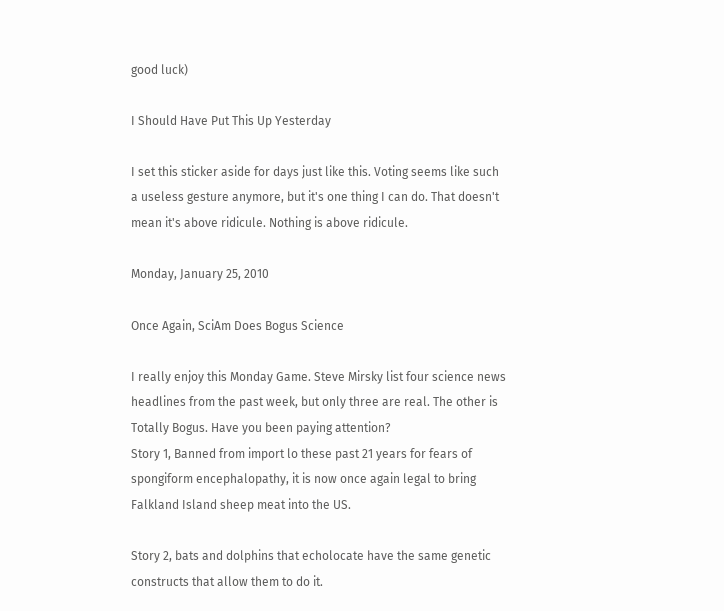good luck)

I Should Have Put This Up Yesterday

I set this sticker aside for days just like this. Voting seems like such a useless gesture anymore, but it's one thing I can do. That doesn't mean it's above ridicule. Nothing is above ridicule.

Monday, January 25, 2010

Once Again, SciAm Does Bogus Science

I really enjoy this Monday Game. Steve Mirsky list four science news headlines from the past week, but only three are real. The other is Totally Bogus. Have you been paying attention?
Story 1, Banned from import lo these past 21 years for fears of spongiform encephalopathy, it is now once again legal to bring Falkland Island sheep meat into the US.

Story 2, bats and dolphins that echolocate have the same genetic constructs that allow them to do it.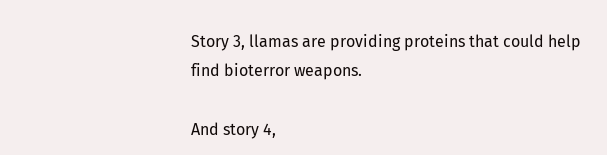Story 3, llamas are providing proteins that could help find bioterror weapons.

And story 4,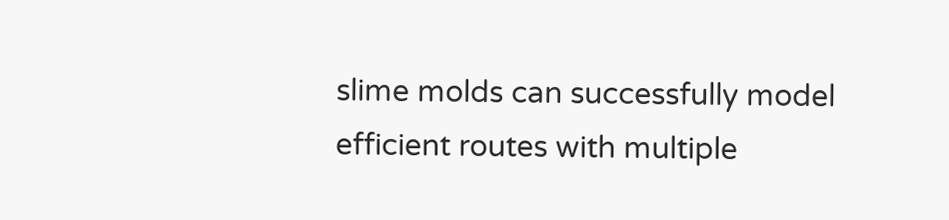slime molds can successfully model efficient routes with multiple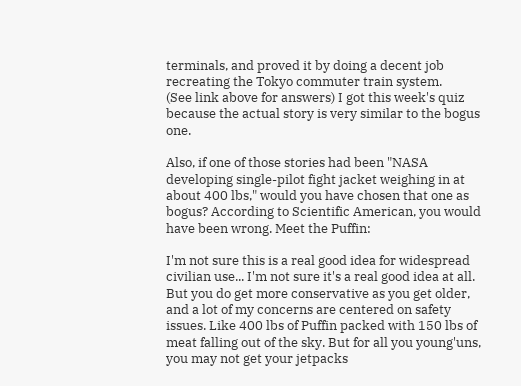terminals, and proved it by doing a decent job recreating the Tokyo commuter train system.
(See link above for answers) I got this week's quiz because the actual story is very similar to the bogus one.

Also, if one of those stories had been "NASA developing single-pilot fight jacket weighing in at about 400 lbs," would you have chosen that one as bogus? According to Scientific American, you would have been wrong. Meet the Puffin:

I'm not sure this is a real good idea for widespread civilian use... I'm not sure it's a real good idea at all. But you do get more conservative as you get older, and a lot of my concerns are centered on safety issues. Like 400 lbs of Puffin packed with 150 lbs of meat falling out of the sky. But for all you young'uns, you may not get your jetpacks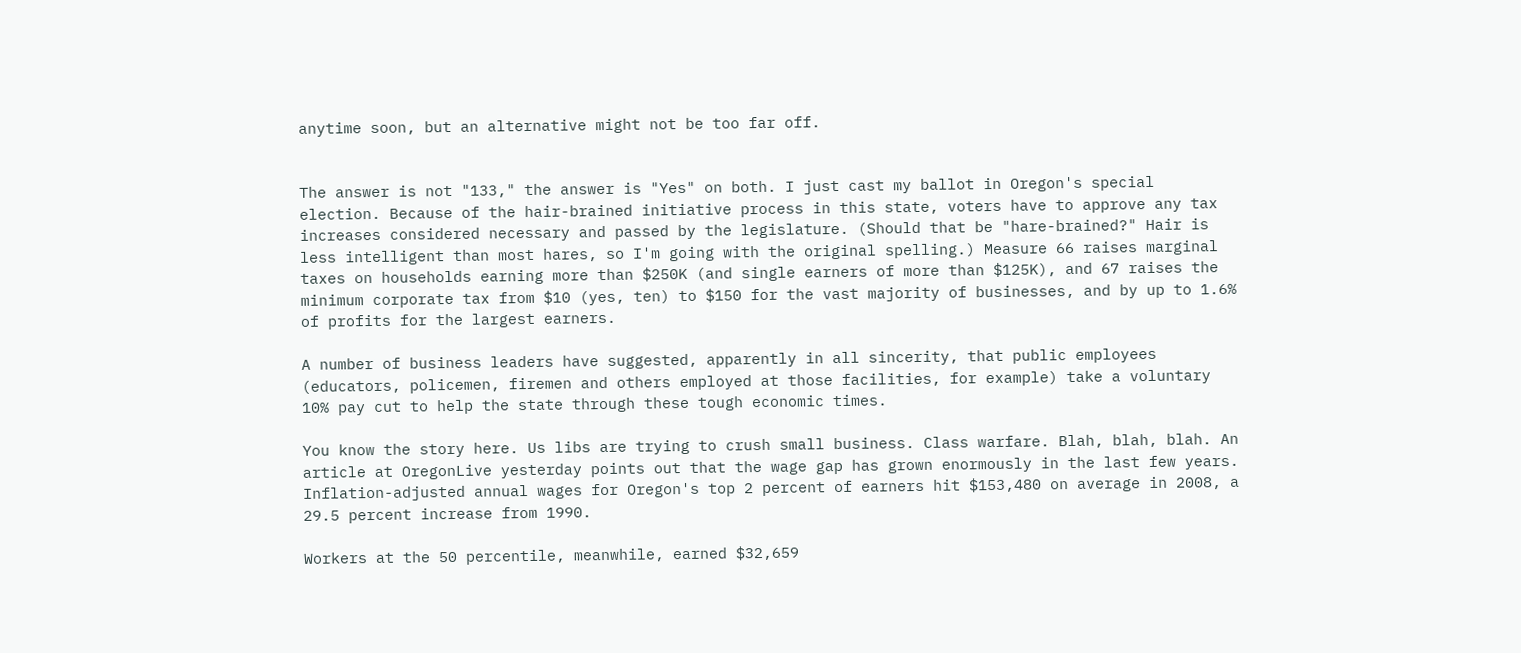anytime soon, but an alternative might not be too far off.


The answer is not "133," the answer is "Yes" on both. I just cast my ballot in Oregon's special election. Because of the hair-brained initiative process in this state, voters have to approve any tax increases considered necessary and passed by the legislature. (Should that be "hare-brained?" Hair is less intelligent than most hares, so I'm going with the original spelling.) Measure 66 raises marginal taxes on households earning more than $250K (and single earners of more than $125K), and 67 raises the minimum corporate tax from $10 (yes, ten) to $150 for the vast majority of businesses, and by up to 1.6% of profits for the largest earners.

A number of business leaders have suggested, apparently in all sincerity, that public employees (educators, policemen, firemen and others employed at those facilities, for example) take a voluntary 10% pay cut to help the state through these tough economic times.

You know the story here. Us libs are trying to crush small business. Class warfare. Blah, blah, blah. An article at OregonLive yesterday points out that the wage gap has grown enormously in the last few years.
Inflation-adjusted annual wages for Oregon's top 2 percent of earners hit $153,480 on average in 2008, a 29.5 percent increase from 1990.

Workers at the 50 percentile, meanwhile, earned $32,659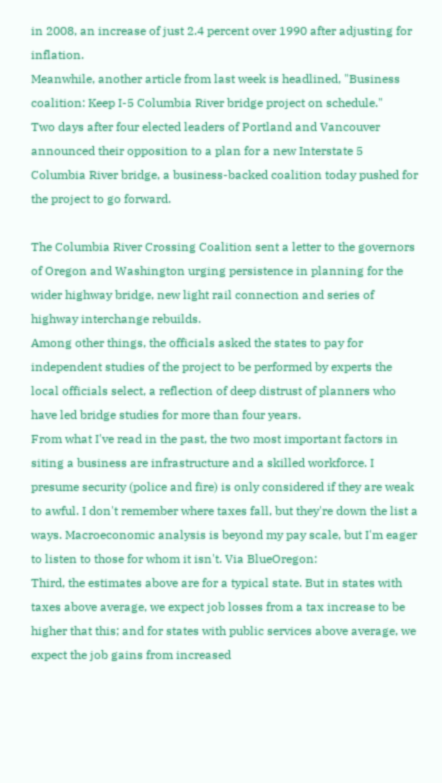in 2008, an increase of just 2.4 percent over 1990 after adjusting for inflation.
Meanwhile, another article from last week is headlined, "Business coalition: Keep I-5 Columbia River bridge project on schedule."
Two days after four elected leaders of Portland and Vancouver announced their opposition to a plan for a new Interstate 5 Columbia River bridge, a business-backed coalition today pushed for the project to go forward.

The Columbia River Crossing Coalition sent a letter to the governors of Oregon and Washington urging persistence in planning for the wider highway bridge, new light rail connection and series of highway interchange rebuilds.
Among other things, the officials asked the states to pay for independent studies of the project to be performed by experts the local officials select, a reflection of deep distrust of planners who have led bridge studies for more than four years.
From what I've read in the past, the two most important factors in siting a business are infrastructure and a skilled workforce. I presume security (police and fire) is only considered if they are weak to awful. I don't remember where taxes fall, but they're down the list a ways. Macroeconomic analysis is beyond my pay scale, but I'm eager to listen to those for whom it isn't. Via BlueOregon:
Third, the estimates above are for a typical state. But in states with taxes above average, we expect job losses from a tax increase to be higher that this; and for states with public services above average, we expect the job gains from increased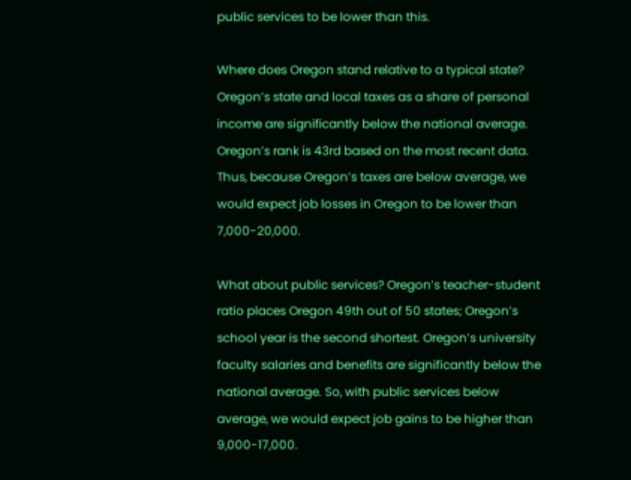public services to be lower than this.

Where does Oregon stand relative to a typical state? Oregon’s state and local taxes as a share of personal income are significantly below the national average. Oregon’s rank is 43rd based on the most recent data. Thus, because Oregon’s taxes are below average, we would expect job losses in Oregon to be lower than 7,000-20,000.

What about public services? Oregon’s teacher-student ratio places Oregon 49th out of 50 states; Oregon’s school year is the second shortest. Oregon’s university faculty salaries and benefits are significantly below the national average. So, with public services below average, we would expect job gains to be higher than 9,000-17,000.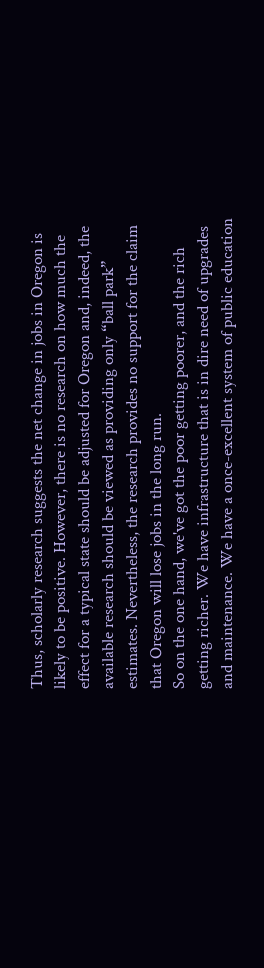Thus, scholarly research suggests the net change in jobs in Oregon is likely to be positive. However, there is no research on how much the effect for a typical state should be adjusted for Oregon and, indeed, the available research should be viewed as providing only “ball park” estimates. Nevertheless, the research provides no support for the claim that Oregon will lose jobs in the long run.
So on the one hand, we've got the poor getting poorer, and the rich getting richer. We have infrastructure that is in dire need of upgrades and maintenance. We have a once-excellent system of public education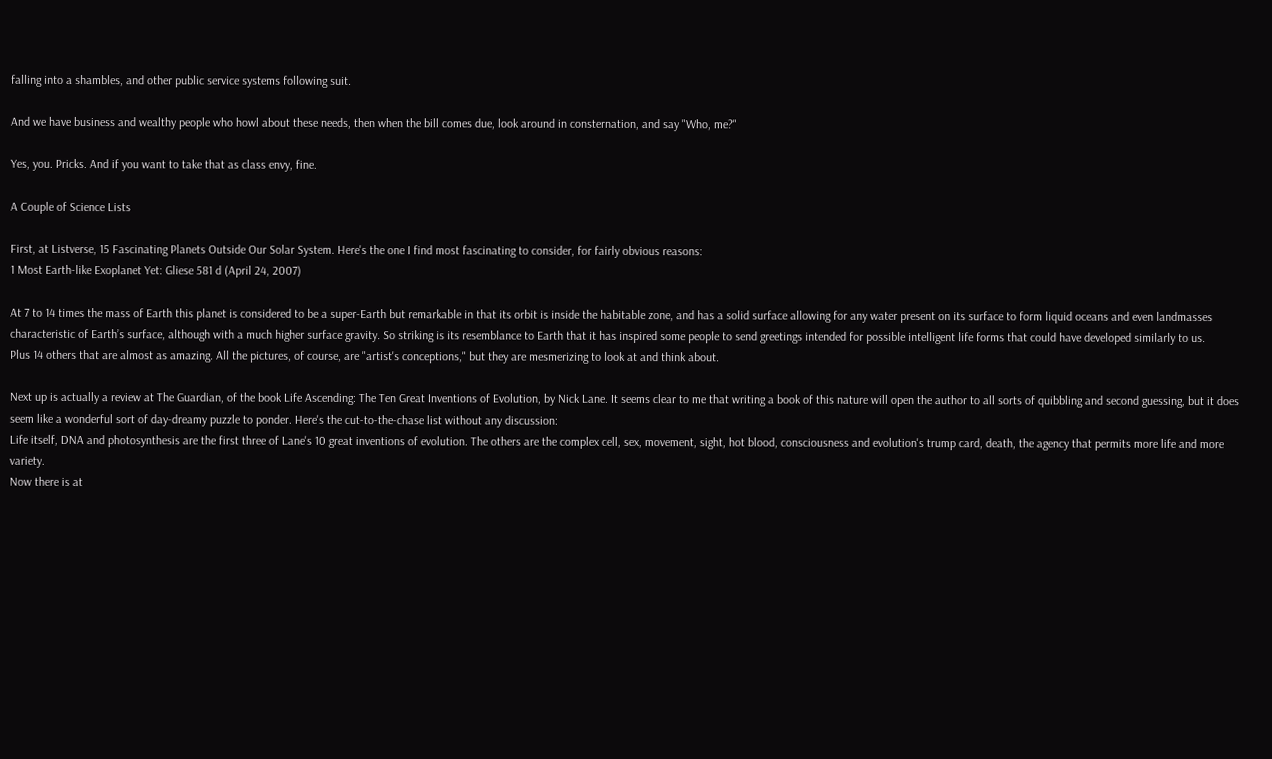falling into a shambles, and other public service systems following suit.

And we have business and wealthy people who howl about these needs, then when the bill comes due, look around in consternation, and say "Who, me?"

Yes, you. Pricks. And if you want to take that as class envy, fine.

A Couple of Science Lists

First, at Listverse, 15 Fascinating Planets Outside Our Solar System. Here's the one I find most fascinating to consider, for fairly obvious reasons:
1 Most Earth-like Exoplanet Yet: Gliese 581 d (April 24, 2007)

At 7 to 14 times the mass of Earth this planet is considered to be a super-Earth but remarkable in that its orbit is inside the habitable zone, and has a solid surface allowing for any water present on its surface to form liquid oceans and even landmasses characteristic of Earth’s surface, although with a much higher surface gravity. So striking is its resemblance to Earth that it has inspired some people to send greetings intended for possible intelligent life forms that could have developed similarly to us.
Plus 14 others that are almost as amazing. All the pictures, of course, are "artist's conceptions," but they are mesmerizing to look at and think about.

Next up is actually a review at The Guardian, of the book Life Ascending: The Ten Great Inventions of Evolution, by Nick Lane. It seems clear to me that writing a book of this nature will open the author to all sorts of quibbling and second guessing, but it does seem like a wonderful sort of day-dreamy puzzle to ponder. Here's the cut-to-the-chase list without any discussion:
Life itself, DNA and photosynthesis are the first three of Lane's 10 great inventions of evolution. The others are the complex cell, sex, movement, sight, hot blood, consciousness and evolution's trump card, death, the agency that permits more life and more variety.
Now there is at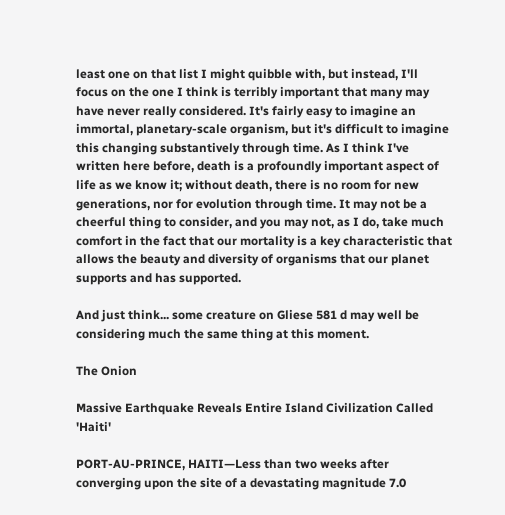least one on that list I might quibble with, but instead, I'll focus on the one I think is terribly important that many may have never really considered. It's fairly easy to imagine an immortal, planetary-scale organism, but it's difficult to imagine this changing substantively through time. As I think I've written here before, death is a profoundly important aspect of life as we know it; without death, there is no room for new generations, nor for evolution through time. It may not be a cheerful thing to consider, and you may not, as I do, take much comfort in the fact that our mortality is a key characteristic that allows the beauty and diversity of organisms that our planet supports and has supported.

And just think... some creature on Gliese 581 d may well be considering much the same thing at this moment.

The Onion

Massive Earthquake Reveals Entire Island Civilization Called 'Haiti'

PORT-AU-PRINCE, HAITI—Less than two weeks after converging upon the site of a devastating magnitude 7.0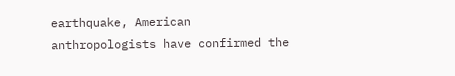earthquake, American anthropologists have confirmed the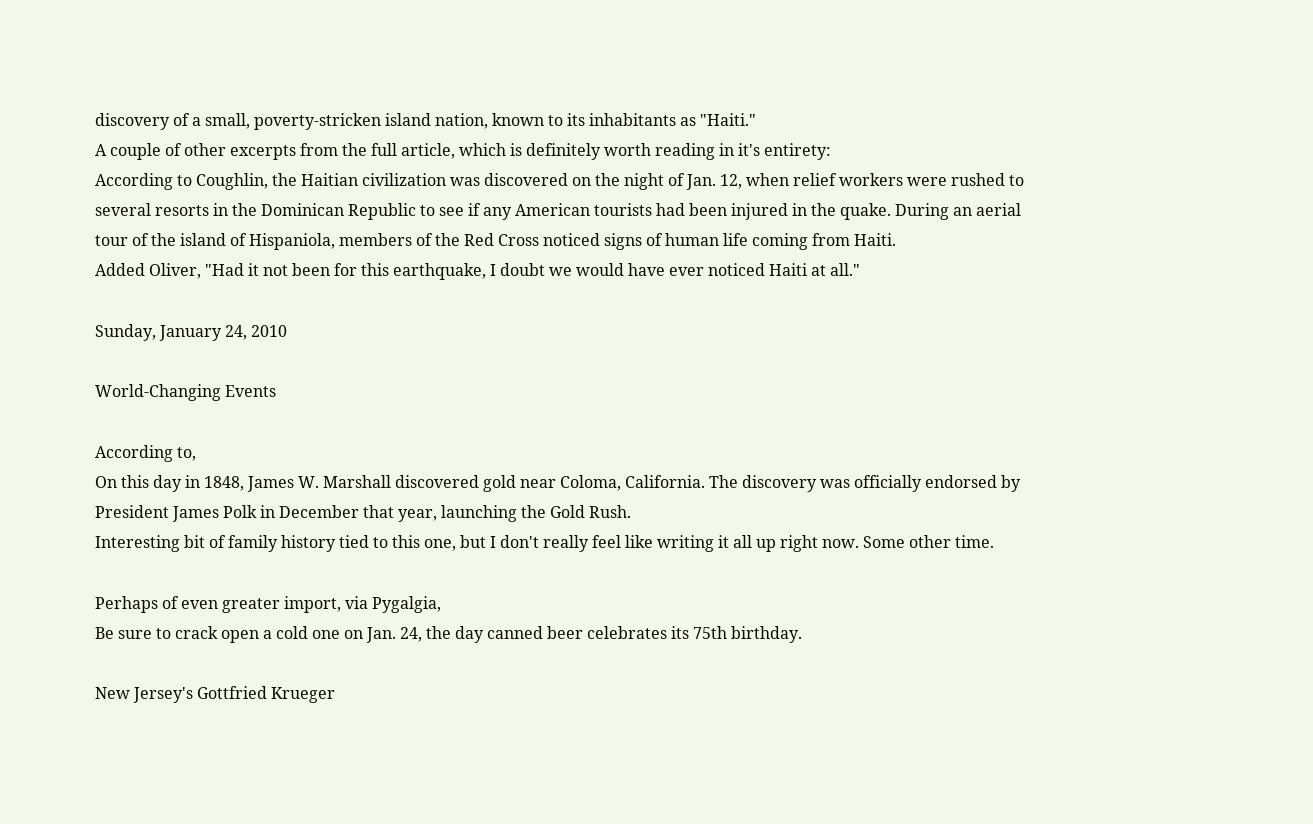discovery of a small, poverty-stricken island nation, known to its inhabitants as "Haiti."
A couple of other excerpts from the full article, which is definitely worth reading in it's entirety:
According to Coughlin, the Haitian civilization was discovered on the night of Jan. 12, when relief workers were rushed to several resorts in the Dominican Republic to see if any American tourists had been injured in the quake. During an aerial tour of the island of Hispaniola, members of the Red Cross noticed signs of human life coming from Haiti.
Added Oliver, "Had it not been for this earthquake, I doubt we would have ever noticed Haiti at all."

Sunday, January 24, 2010

World-Changing Events

According to,
On this day in 1848, James W. Marshall discovered gold near Coloma, California. The discovery was officially endorsed by President James Polk in December that year, launching the Gold Rush.
Interesting bit of family history tied to this one, but I don't really feel like writing it all up right now. Some other time.

Perhaps of even greater import, via Pygalgia,
Be sure to crack open a cold one on Jan. 24, the day canned beer celebrates its 75th birthday.

New Jersey's Gottfried Krueger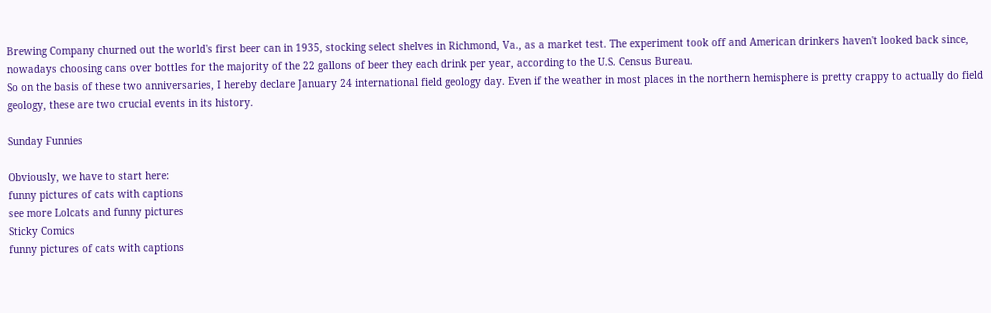Brewing Company churned out the world's first beer can in 1935, stocking select shelves in Richmond, Va., as a market test. The experiment took off and American drinkers haven't looked back since, nowadays choosing cans over bottles for the majority of the 22 gallons of beer they each drink per year, according to the U.S. Census Bureau.
So on the basis of these two anniversaries, I hereby declare January 24 international field geology day. Even if the weather in most places in the northern hemisphere is pretty crappy to actually do field geology, these are two crucial events in its history.

Sunday Funnies

Obviously, we have to start here:
funny pictures of cats with captions
see more Lolcats and funny pictures
Sticky Comics
funny pictures of cats with captions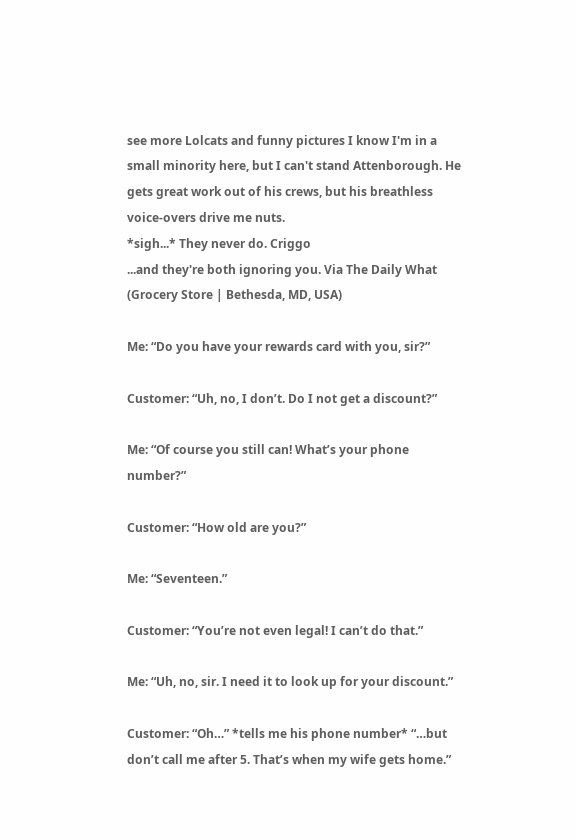see more Lolcats and funny pictures I know I'm in a small minority here, but I can't stand Attenborough. He gets great work out of his crews, but his breathless voice-overs drive me nuts.
*sigh...* They never do. Criggo
...and they're both ignoring you. Via The Daily What
(Grocery Store | Bethesda, MD, USA)

Me: “Do you have your rewards card with you, sir?”

Customer: “Uh, no, I don’t. Do I not get a discount?”

Me: “Of course you still can! What’s your phone number?”

Customer: “How old are you?”

Me: “Seventeen.”

Customer: “You’re not even legal! I can’t do that.”

Me: “Uh, no, sir. I need it to look up for your discount.”

Customer: “Oh…” *tells me his phone number* “…but don’t call me after 5. That’s when my wife gets home.”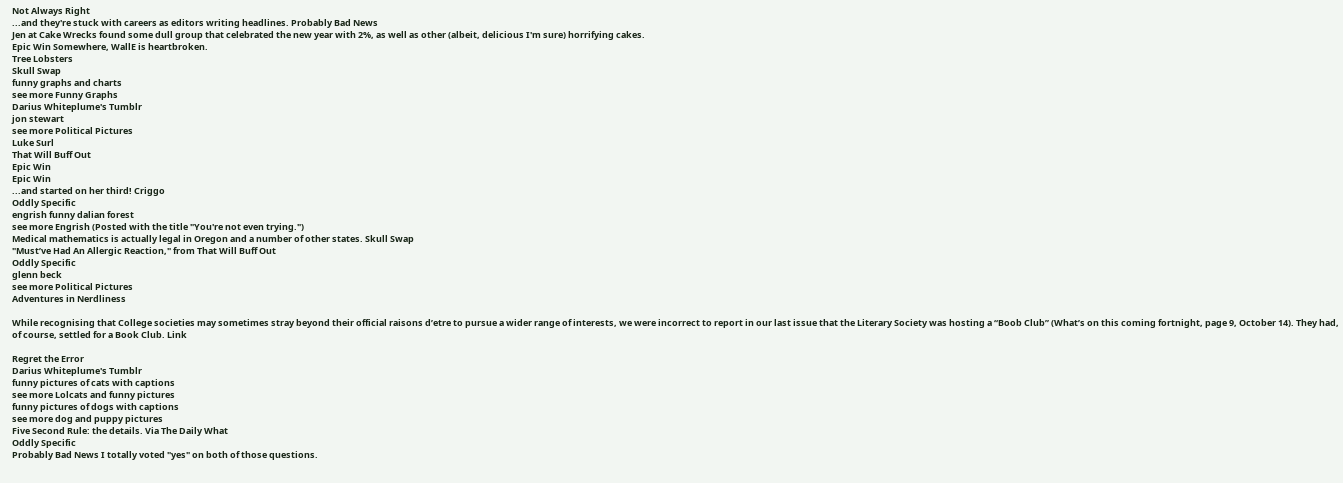Not Always Right
...and they're stuck with careers as editors writing headlines. Probably Bad News
Jen at Cake Wrecks found some dull group that celebrated the new year with 2%, as well as other (albeit, delicious I'm sure) horrifying cakes.
Epic Win Somewhere, WallE is heartbroken.
Tree Lobsters
Skull Swap
funny graphs and charts
see more Funny Graphs
Darius Whiteplume's Tumblr
jon stewart
see more Political Pictures
Luke Surl
That Will Buff Out
Epic Win
Epic Win
...and started on her third! Criggo
Oddly Specific
engrish funny dalian forest
see more Engrish (Posted with the title "You're not even trying.")
Medical mathematics is actually legal in Oregon and a number of other states. Skull Swap
"Must’ve Had An Allergic Reaction," from That Will Buff Out
Oddly Specific
glenn beck
see more Political Pictures
Adventures in Nerdliness

While recognising that College societies may sometimes stray beyond their official raisons d’etre to pursue a wider range of interests, we were incorrect to report in our last issue that the Literary Society was hosting a “Boob Club” (What’s on this coming fortnight, page 9, October 14). They had, of course, settled for a Book Club. Link

Regret the Error
Darius Whiteplume's Tumblr
funny pictures of cats with captions
see more Lolcats and funny pictures
funny pictures of dogs with captions
see more dog and puppy pictures
Five Second Rule: the details. Via The Daily What
Oddly Specific
Probably Bad News I totally voted "yes" on both of those questions.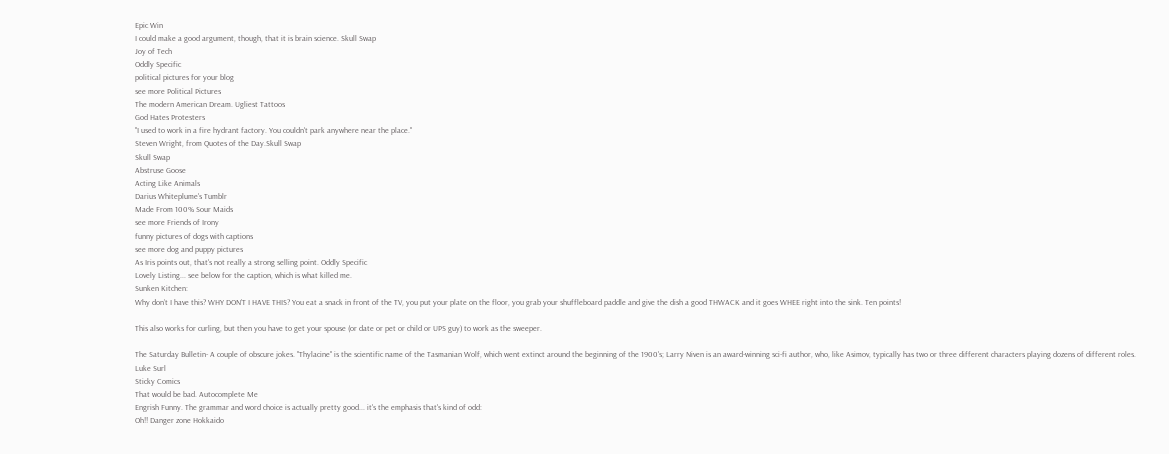Epic Win
I could make a good argument, though, that it is brain science. Skull Swap
Joy of Tech
Oddly Specific
political pictures for your blog
see more Political Pictures
The modern American Dream. Ugliest Tattoos
God Hates Protesters
"I used to work in a fire hydrant factory. You couldn't park anywhere near the place."
Steven Wright, from Quotes of the Day.Skull Swap
Skull Swap
Abstruse Goose
Acting Like Animals
Darius Whiteplume's Tumblr
Made From 100% Sour Maids
see more Friends of Irony
funny pictures of dogs with captions
see more dog and puppy pictures
As Iris points out, that's not really a strong selling point. Oddly Specific
Lovely Listing... see below for the caption, which is what killed me.
Sunken Kitchen:
Why don’t I have this? WHY DON’T I HAVE THIS? You eat a snack in front of the TV, you put your plate on the floor, you grab your shuffleboard paddle and give the dish a good THWACK and it goes WHEE right into the sink. Ten points!

This also works for curling, but then you have to get your spouse (or date or pet or child or UPS guy) to work as the sweeper.

The Saturday Bulletin- A couple of obscure jokes. "Thylacine" is the scientific name of the Tasmanian Wolf, which went extinct around the beginning of the 1900's; Larry Niven is an award-winning sci-fi author, who, like Asimov, typically has two or three different characters playing dozens of different roles.
Luke Surl
Sticky Comics
That would be bad. Autocomplete Me
Engrish Funny. The grammar and word choice is actually pretty good... it's the emphasis that's kind of odd:
Oh!! Danger zone Hokkaido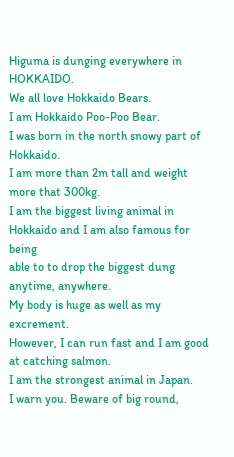Higuma is dunging everywhere in HOKKAIDO.
We all love Hokkaido Bears.
I am Hokkaido Poo-Poo Bear.
I was born in the north snowy part of Hokkaido.
I am more than 2m tall and weight more that 300kg.
I am the biggest living animal in Hokkaido and I am also famous for being
able to to drop the biggest dung anytime, anywhere.
My body is huge as well as my excrement.
However, I can run fast and I am good at catching salmon.
I am the strongest animal in Japan.
I warn you. Beware of big round,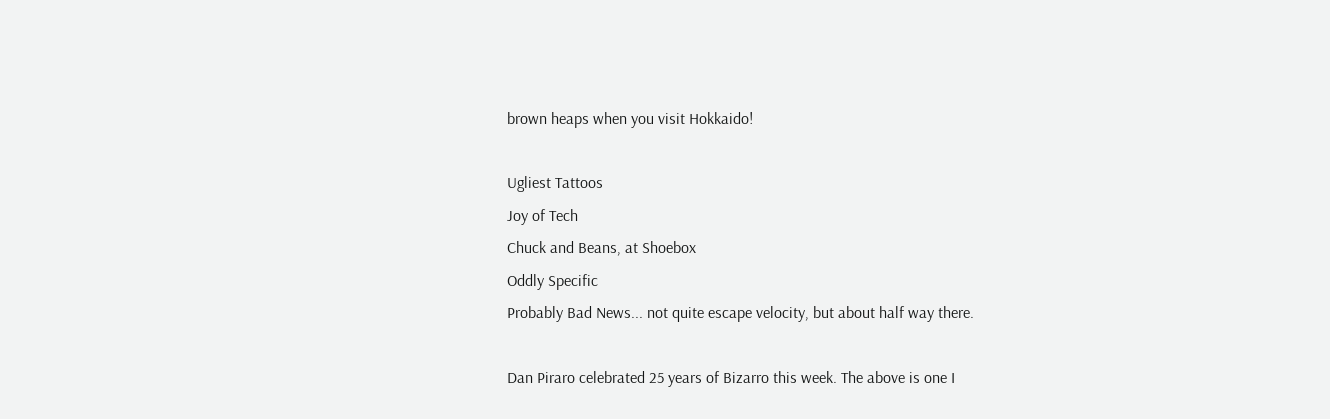brown heaps when you visit Hokkaido!

Ugliest Tattoos
Joy of Tech
Chuck and Beans, at Shoebox
Oddly Specific
Probably Bad News... not quite escape velocity, but about half way there.

Dan Piraro celebrated 25 years of Bizarro this week. The above is one I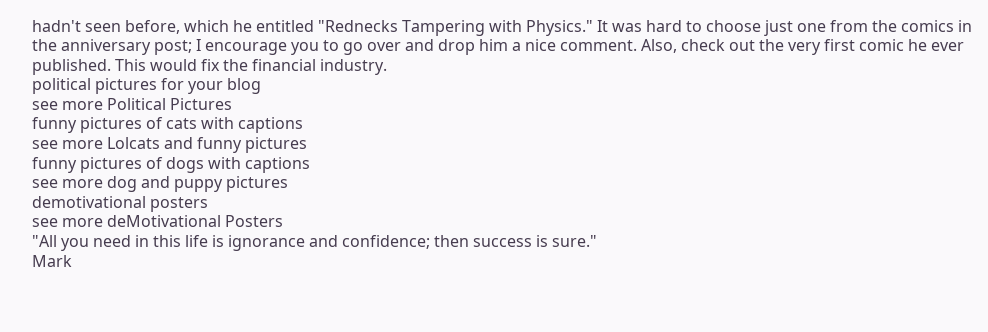hadn't seen before, which he entitled "Rednecks Tampering with Physics." It was hard to choose just one from the comics in the anniversary post; I encourage you to go over and drop him a nice comment. Also, check out the very first comic he ever published. This would fix the financial industry.
political pictures for your blog
see more Political Pictures
funny pictures of cats with captions
see more Lolcats and funny pictures
funny pictures of dogs with captions
see more dog and puppy pictures
demotivational posters
see more deMotivational Posters
"All you need in this life is ignorance and confidence; then success is sure."
Mark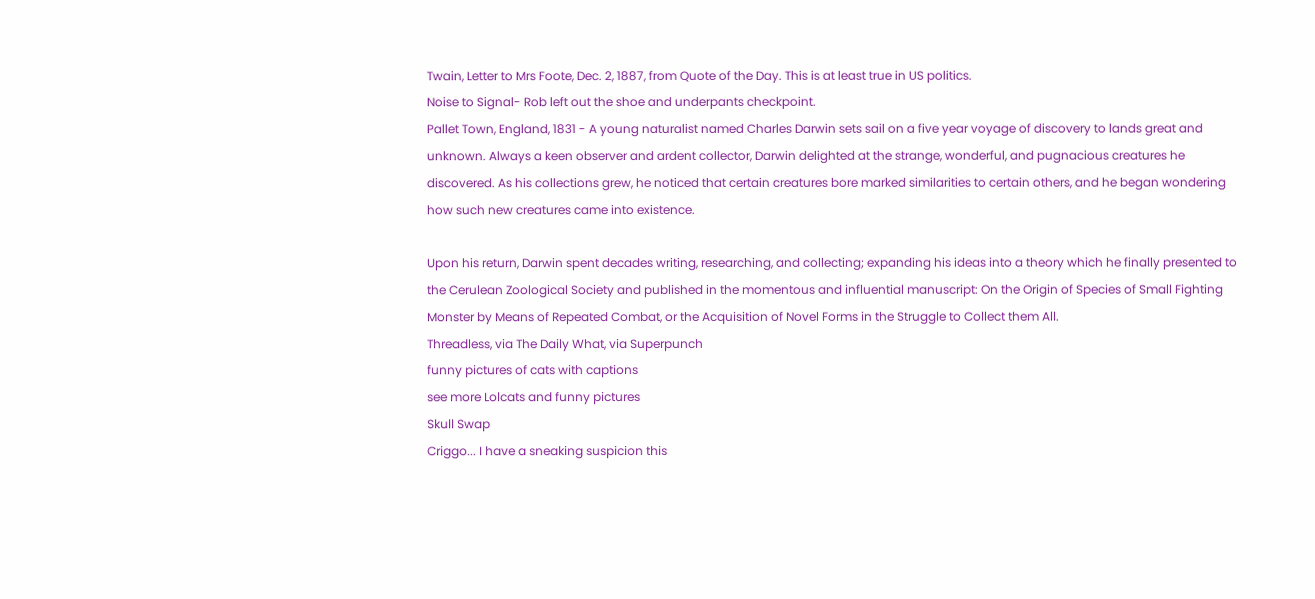Twain, Letter to Mrs Foote, Dec. 2, 1887, from Quote of the Day. This is at least true in US politics.
Noise to Signal- Rob left out the shoe and underpants checkpoint.
Pallet Town, England, 1831 - A young naturalist named Charles Darwin sets sail on a five year voyage of discovery to lands great and unknown. Always a keen observer and ardent collector, Darwin delighted at the strange, wonderful, and pugnacious creatures he discovered. As his collections grew, he noticed that certain creatures bore marked similarities to certain others, and he began wondering how such new creatures came into existence.

Upon his return, Darwin spent decades writing, researching, and collecting; expanding his ideas into a theory which he finally presented to the Cerulean Zoological Society and published in the momentous and influential manuscript: On the Origin of Species of Small Fighting Monster by Means of Repeated Combat, or the Acquisition of Novel Forms in the Struggle to Collect them All.
Threadless, via The Daily What, via Superpunch
funny pictures of cats with captions
see more Lolcats and funny pictures
Skull Swap
Criggo... I have a sneaking suspicion this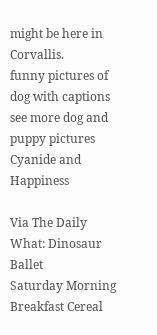might be here in Corvallis.
funny pictures of dog with captions
see more dog and puppy pictures
Cyanide and Happiness

Via The Daily What: Dinosaur Ballet
Saturday Morning Breakfast Cereal